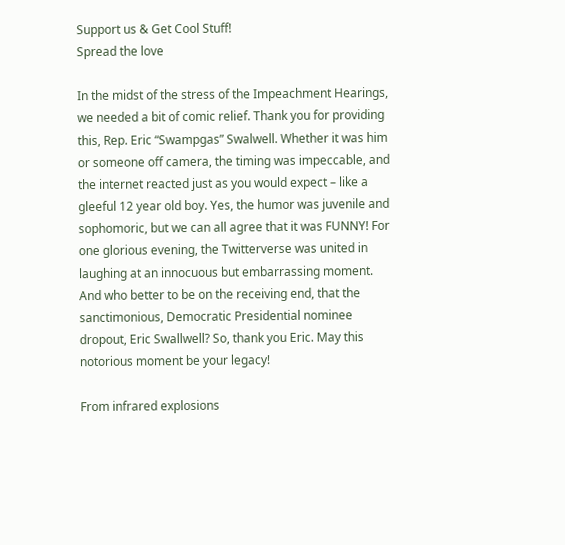Support us & Get Cool Stuff!
Spread the love

In the midst of the stress of the Impeachment Hearings, we needed a bit of comic relief. Thank you for providing this, Rep. Eric “Swampgas” Swalwell. Whether it was him or someone off camera, the timing was impeccable, and the internet reacted just as you would expect – like a gleeful 12 year old boy. Yes, the humor was juvenile and sophomoric, but we can all agree that it was FUNNY! For one glorious evening, the Twitterverse was united in laughing at an innocuous but embarrassing moment. And who better to be on the receiving end, that the sanctimonious, Democratic Presidential nominee dropout, Eric Swallwell? So, thank you Eric. May this notorious moment be your legacy!

From infrared explosions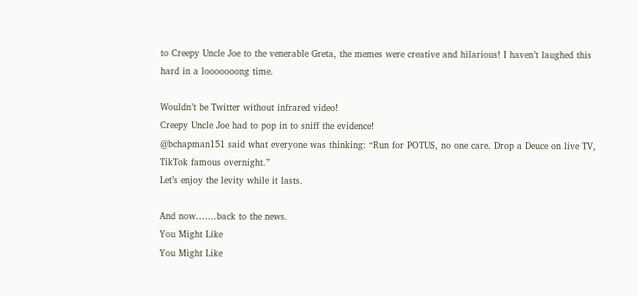to Creepy Uncle Joe to the venerable Greta, the memes were creative and hilarious! I haven’t laughed this hard in a looooooong time.

Wouldn’t be Twitter without infrared video!
Creepy Uncle Joe had to pop in to sniff the evidence!
@bchapman151 said what everyone was thinking: “Run for POTUS, no one care. Drop a Deuce on live TV, TikTok famous overnight.”
Let’s enjoy the levity while it lasts.

And now…….back to the news.
You Might Like
You Might Like